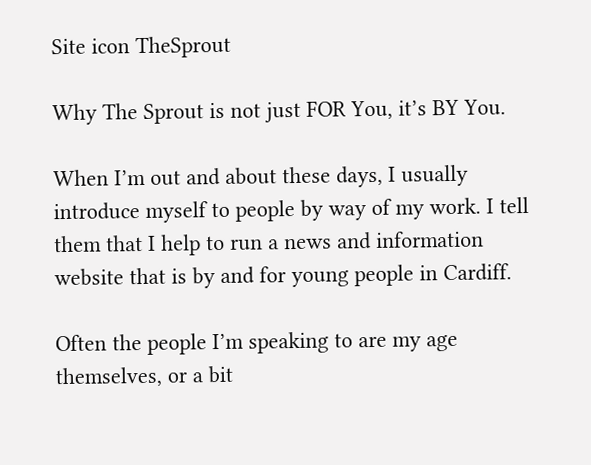Site icon TheSprout

Why The Sprout is not just FOR You, it’s BY You.

When I’m out and about these days, I usually introduce myself to people by way of my work. I tell them that I help to run a news and information website that is by and for young people in Cardiff.

Often the people I’m speaking to are my age themselves, or a bit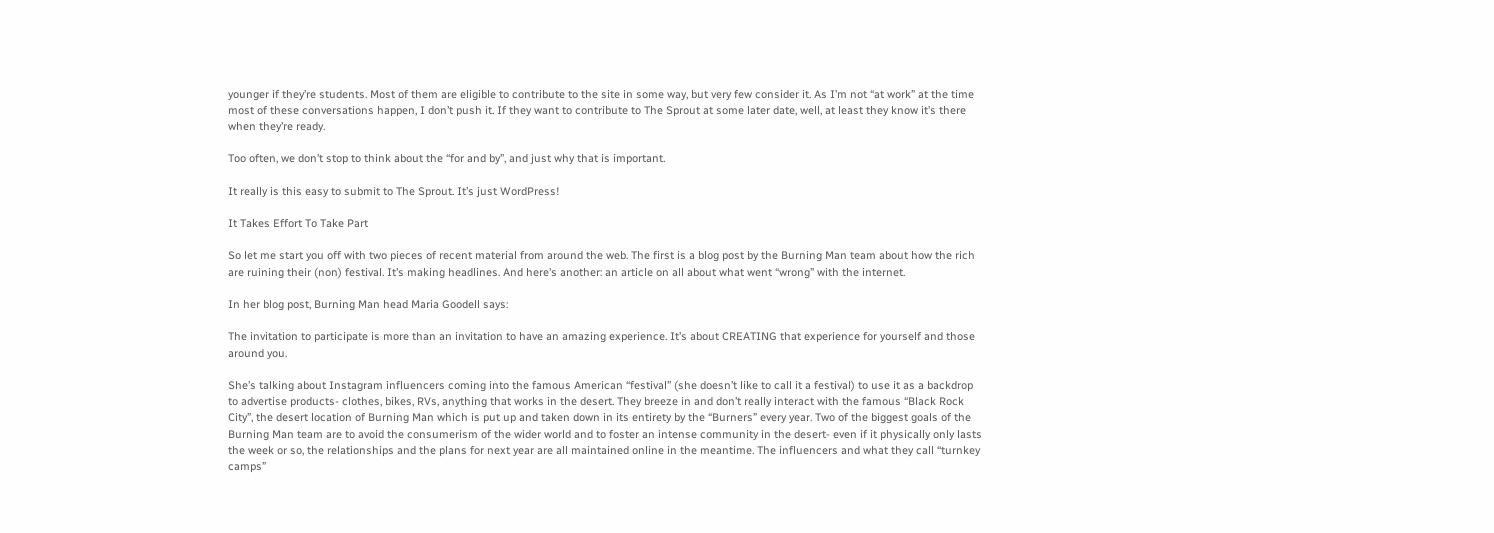younger if they’re students. Most of them are eligible to contribute to the site in some way, but very few consider it. As I’m not “at work” at the time most of these conversations happen, I don’t push it. If they want to contribute to The Sprout at some later date, well, at least they know it’s there when they’re ready.

Too often, we don’t stop to think about the “for and by”, and just why that is important.

It really is this easy to submit to The Sprout. It’s just WordPress!

It Takes Effort To Take Part

So let me start you off with two pieces of recent material from around the web. The first is a blog post by the Burning Man team about how the rich are ruining their (non) festival. It’s making headlines. And here’s another: an article on all about what went “wrong” with the internet.

In her blog post, Burning Man head Maria Goodell says:

The invitation to participate is more than an invitation to have an amazing experience. It’s about CREATING that experience for yourself and those around you.

She’s talking about Instagram influencers coming into the famous American “festival” (she doesn’t like to call it a festival) to use it as a backdrop to advertise products- clothes, bikes, RVs, anything that works in the desert. They breeze in and don’t really interact with the famous “Black Rock City”, the desert location of Burning Man which is put up and taken down in its entirety by the “Burners” every year. Two of the biggest goals of the Burning Man team are to avoid the consumerism of the wider world and to foster an intense community in the desert- even if it physically only lasts the week or so, the relationships and the plans for next year are all maintained online in the meantime. The influencers and what they call “turnkey camps”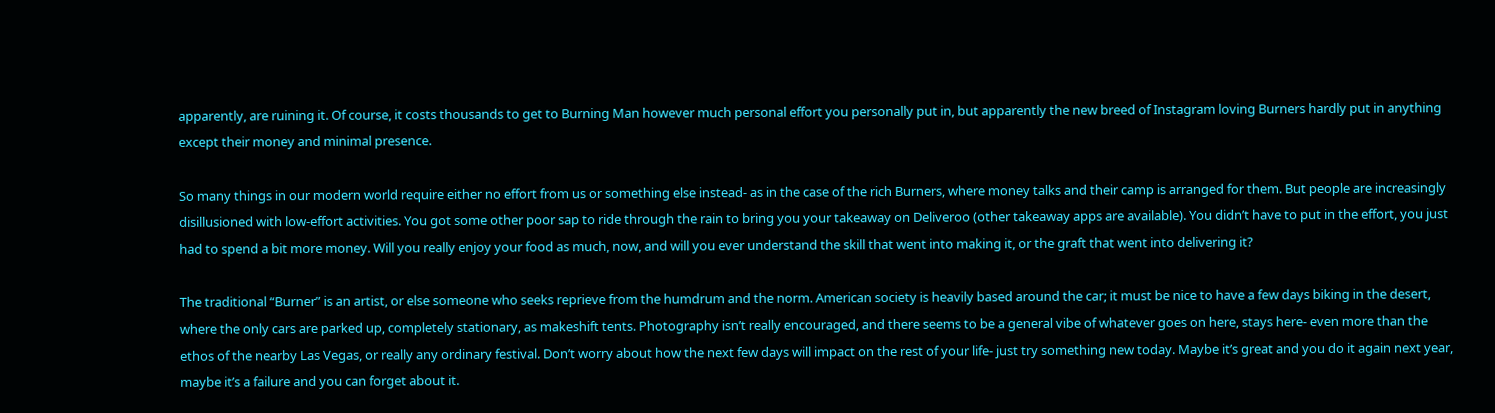apparently, are ruining it. Of course, it costs thousands to get to Burning Man however much personal effort you personally put in, but apparently the new breed of Instagram loving Burners hardly put in anything except their money and minimal presence.

So many things in our modern world require either no effort from us or something else instead- as in the case of the rich Burners, where money talks and their camp is arranged for them. But people are increasingly disillusioned with low-effort activities. You got some other poor sap to ride through the rain to bring you your takeaway on Deliveroo (other takeaway apps are available). You didn’t have to put in the effort, you just had to spend a bit more money. Will you really enjoy your food as much, now, and will you ever understand the skill that went into making it, or the graft that went into delivering it?

The traditional “Burner” is an artist, or else someone who seeks reprieve from the humdrum and the norm. American society is heavily based around the car; it must be nice to have a few days biking in the desert, where the only cars are parked up, completely stationary, as makeshift tents. Photography isn’t really encouraged, and there seems to be a general vibe of whatever goes on here, stays here- even more than the ethos of the nearby Las Vegas, or really any ordinary festival. Don’t worry about how the next few days will impact on the rest of your life- just try something new today. Maybe it’s great and you do it again next year, maybe it’s a failure and you can forget about it.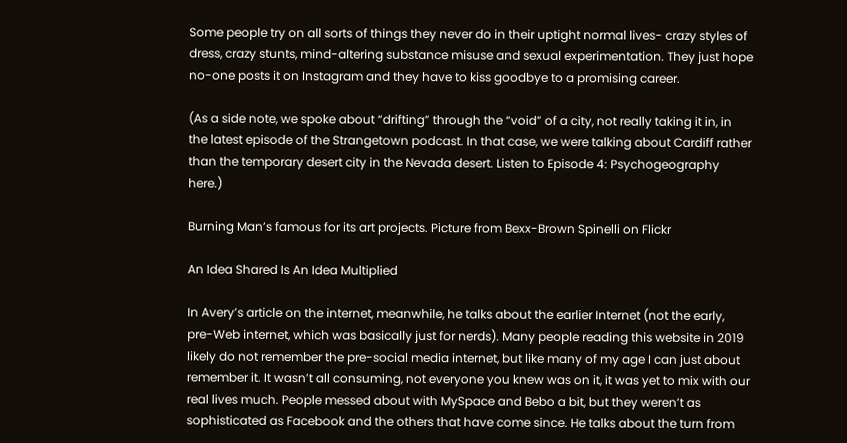Some people try on all sorts of things they never do in their uptight normal lives- crazy styles of dress, crazy stunts, mind-altering substance misuse and sexual experimentation. They just hope no-one posts it on Instagram and they have to kiss goodbye to a promising career.

(As a side note, we spoke about “drifting” through the “void” of a city, not really taking it in, in the latest episode of the Strangetown podcast. In that case, we were talking about Cardiff rather than the temporary desert city in the Nevada desert. Listen to Episode 4: Psychogeography here.)

Burning Man’s famous for its art projects. Picture from Bexx-Brown Spinelli on Flickr

An Idea Shared Is An Idea Multiplied

In Avery’s article on the internet, meanwhile, he talks about the earlier Internet (not the early, pre-Web internet, which was basically just for nerds). Many people reading this website in 2019 likely do not remember the pre-social media internet, but like many of my age I can just about remember it. It wasn’t all consuming, not everyone you knew was on it, it was yet to mix with our real lives much. People messed about with MySpace and Bebo a bit, but they weren’t as sophisticated as Facebook and the others that have come since. He talks about the turn from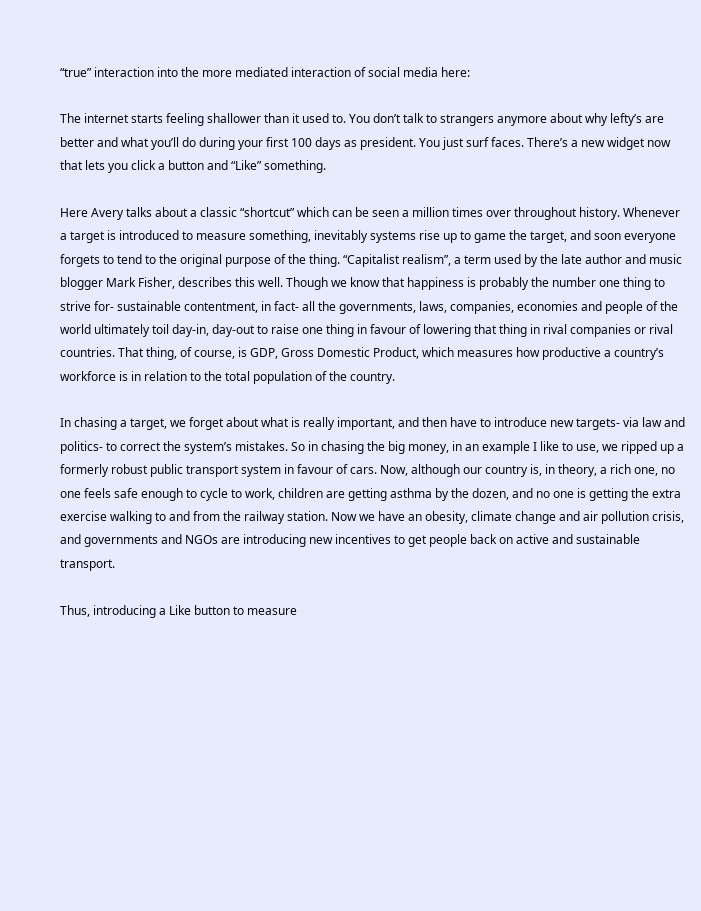“true” interaction into the more mediated interaction of social media here:

The internet starts feeling shallower than it used to. You don’t talk to strangers anymore about why lefty’s are better and what you’ll do during your first 100 days as president. You just surf faces. There’s a new widget now that lets you click a button and “Like” something.

Here Avery talks about a classic “shortcut” which can be seen a million times over throughout history. Whenever a target is introduced to measure something, inevitably systems rise up to game the target, and soon everyone forgets to tend to the original purpose of the thing. “Capitalist realism”, a term used by the late author and music blogger Mark Fisher, describes this well. Though we know that happiness is probably the number one thing to strive for- sustainable contentment, in fact- all the governments, laws, companies, economies and people of the world ultimately toil day-in, day-out to raise one thing in favour of lowering that thing in rival companies or rival countries. That thing, of course, is GDP, Gross Domestic Product, which measures how productive a country’s workforce is in relation to the total population of the country.

In chasing a target, we forget about what is really important, and then have to introduce new targets- via law and politics- to correct the system’s mistakes. So in chasing the big money, in an example I like to use, we ripped up a formerly robust public transport system in favour of cars. Now, although our country is, in theory, a rich one, no one feels safe enough to cycle to work, children are getting asthma by the dozen, and no one is getting the extra exercise walking to and from the railway station. Now we have an obesity, climate change and air pollution crisis, and governments and NGOs are introducing new incentives to get people back on active and sustainable transport.

Thus, introducing a Like button to measure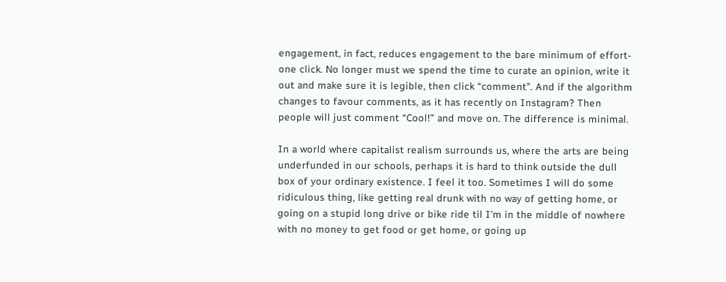engagement, in fact, reduces engagement to the bare minimum of effort- one click. No longer must we spend the time to curate an opinion, write it out and make sure it is legible, then click “comment”. And if the algorithm changes to favour comments, as it has recently on Instagram? Then people will just comment “Cool!” and move on. The difference is minimal.

In a world where capitalist realism surrounds us, where the arts are being underfunded in our schools, perhaps it is hard to think outside the dull box of your ordinary existence. I feel it too. Sometimes I will do some ridiculous thing, like getting real drunk with no way of getting home, or going on a stupid long drive or bike ride til I’m in the middle of nowhere with no money to get food or get home, or going up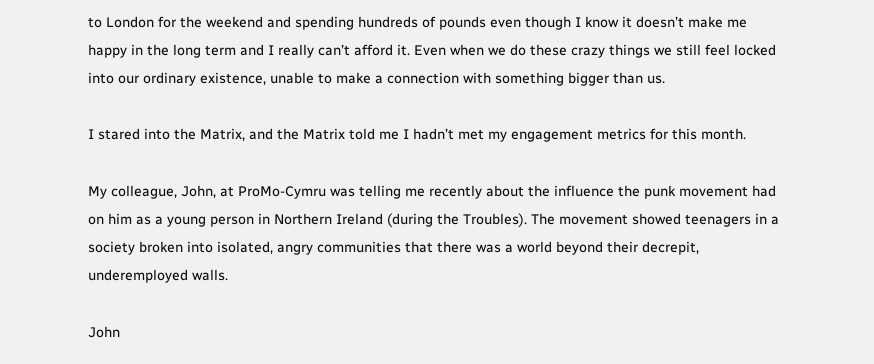to London for the weekend and spending hundreds of pounds even though I know it doesn’t make me happy in the long term and I really can’t afford it. Even when we do these crazy things we still feel locked into our ordinary existence, unable to make a connection with something bigger than us.

I stared into the Matrix, and the Matrix told me I hadn’t met my engagement metrics for this month.

My colleague, John, at ProMo-Cymru was telling me recently about the influence the punk movement had on him as a young person in Northern Ireland (during the Troubles). The movement showed teenagers in a society broken into isolated, angry communities that there was a world beyond their decrepit, underemployed walls.

John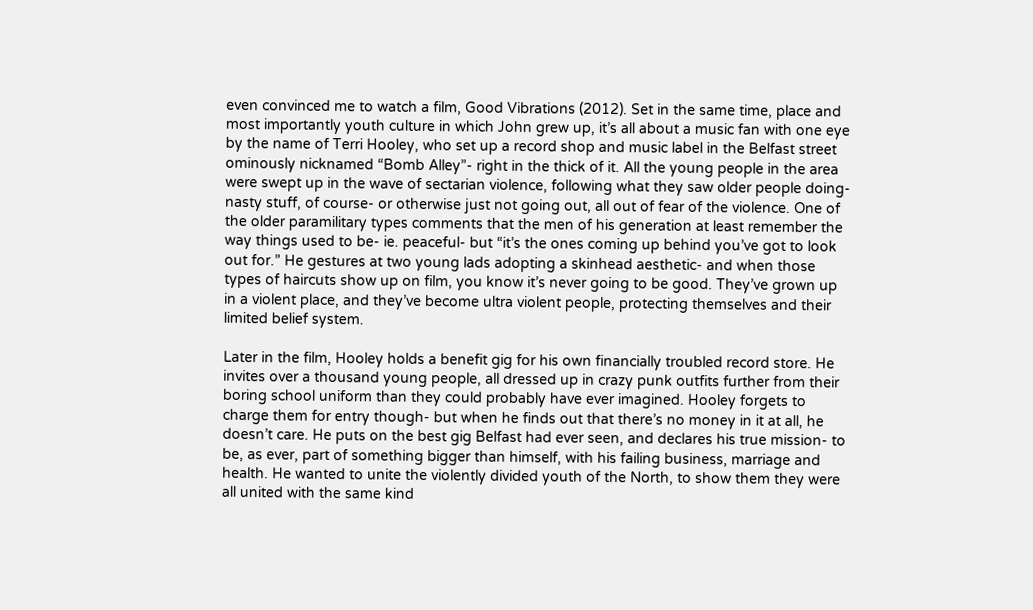even convinced me to watch a film, Good Vibrations (2012). Set in the same time, place and most importantly youth culture in which John grew up, it’s all about a music fan with one eye by the name of Terri Hooley, who set up a record shop and music label in the Belfast street ominously nicknamed “Bomb Alley”- right in the thick of it. All the young people in the area were swept up in the wave of sectarian violence, following what they saw older people doing- nasty stuff, of course- or otherwise just not going out, all out of fear of the violence. One of the older paramilitary types comments that the men of his generation at least remember the way things used to be- ie. peaceful- but “it’s the ones coming up behind you’ve got to look out for.” He gestures at two young lads adopting a skinhead aesthetic- and when those types of haircuts show up on film, you know it’s never going to be good. They’ve grown up in a violent place, and they’ve become ultra violent people, protecting themselves and their limited belief system.

Later in the film, Hooley holds a benefit gig for his own financially troubled record store. He invites over a thousand young people, all dressed up in crazy punk outfits further from their boring school uniform than they could probably have ever imagined. Hooley forgets to charge them for entry though- but when he finds out that there’s no money in it at all, he doesn’t care. He puts on the best gig Belfast had ever seen, and declares his true mission- to be, as ever, part of something bigger than himself, with his failing business, marriage and health. He wanted to unite the violently divided youth of the North, to show them they were all united with the same kind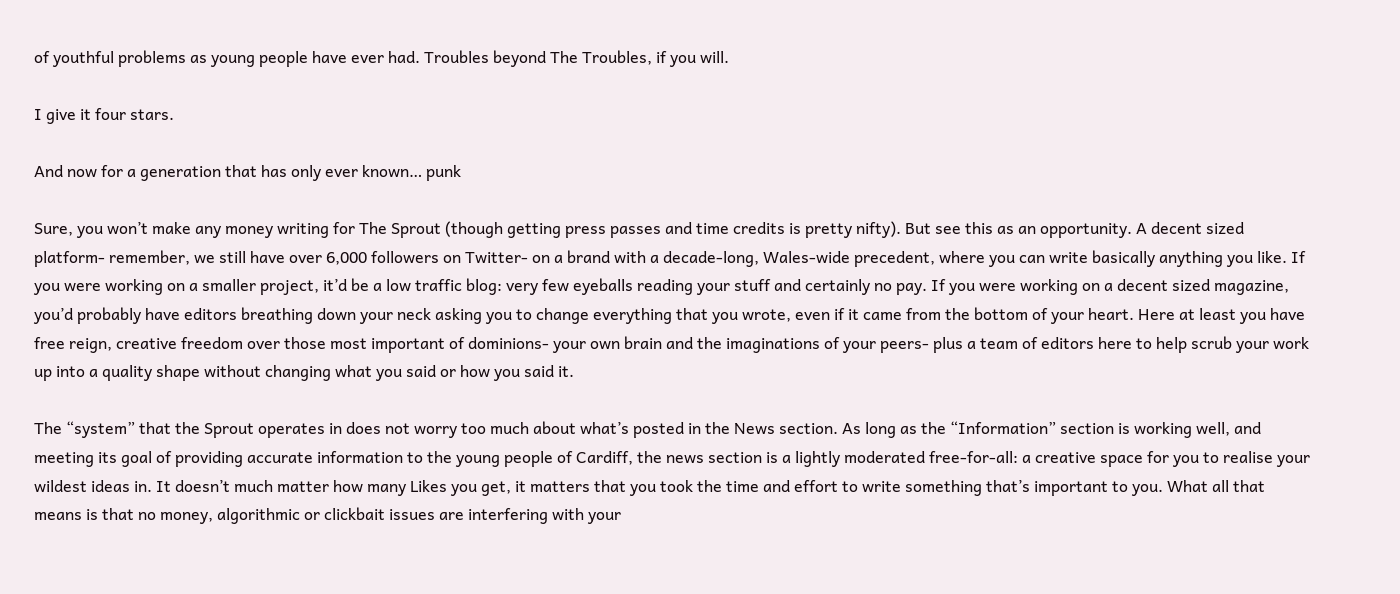of youthful problems as young people have ever had. Troubles beyond The Troubles, if you will.

I give it four stars.

And now for a generation that has only ever known… punk

Sure, you won’t make any money writing for The Sprout (though getting press passes and time credits is pretty nifty). But see this as an opportunity. A decent sized platform- remember, we still have over 6,000 followers on Twitter- on a brand with a decade-long, Wales-wide precedent, where you can write basically anything you like. If you were working on a smaller project, it’d be a low traffic blog: very few eyeballs reading your stuff and certainly no pay. If you were working on a decent sized magazine, you’d probably have editors breathing down your neck asking you to change everything that you wrote, even if it came from the bottom of your heart. Here at least you have free reign, creative freedom over those most important of dominions- your own brain and the imaginations of your peers- plus a team of editors here to help scrub your work up into a quality shape without changing what you said or how you said it.

The “system” that the Sprout operates in does not worry too much about what’s posted in the News section. As long as the “Information” section is working well, and meeting its goal of providing accurate information to the young people of Cardiff, the news section is a lightly moderated free-for-all: a creative space for you to realise your wildest ideas in. It doesn’t much matter how many Likes you get, it matters that you took the time and effort to write something that’s important to you. What all that means is that no money, algorithmic or clickbait issues are interfering with your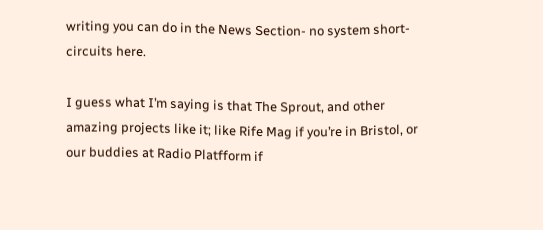writing you can do in the News Section- no system short-circuits here.

I guess what I’m saying is that The Sprout, and other amazing projects like it; like Rife Mag if you’re in Bristol, or our buddies at Radio Platfform if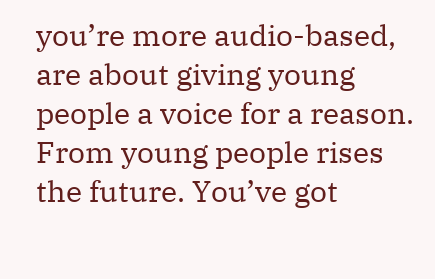you’re more audio-based, are about giving young people a voice for a reason. From young people rises the future. You’ve got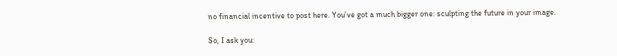no financial incentive to post here. You’ve got a much bigger one: sculpting the future in your image.

So, I ask you: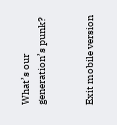What’s our generation’s punk?


Exit mobile version